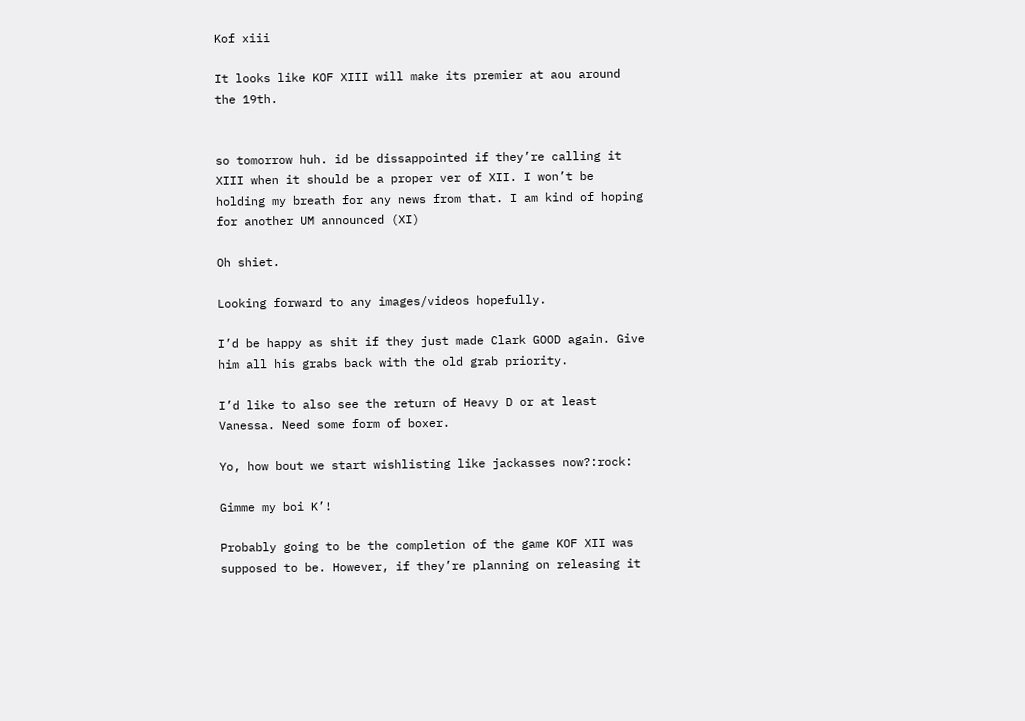Kof xiii

It looks like KOF XIII will make its premier at aou around the 19th.


so tomorrow huh. id be dissappointed if they’re calling it XIII when it should be a proper ver of XII. I won’t be holding my breath for any news from that. I am kind of hoping for another UM announced (XI)

Oh shiet.

Looking forward to any images/videos hopefully.

I’d be happy as shit if they just made Clark GOOD again. Give him all his grabs back with the old grab priority.

I’d like to also see the return of Heavy D or at least Vanessa. Need some form of boxer.

Yo, how bout we start wishlisting like jackasses now?:rock:

Gimme my boi K’!

Probably going to be the completion of the game KOF XII was supposed to be. However, if they’re planning on releasing it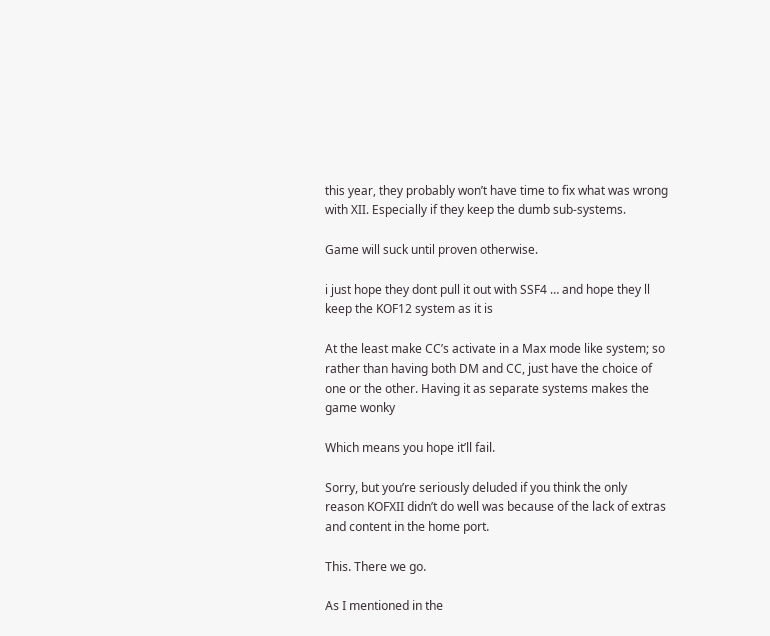this year, they probably won’t have time to fix what was wrong with XII. Especially if they keep the dumb sub-systems.

Game will suck until proven otherwise.

i just hope they dont pull it out with SSF4 … and hope they ll keep the KOF12 system as it is

At the least make CC’s activate in a Max mode like system; so rather than having both DM and CC, just have the choice of one or the other. Having it as separate systems makes the game wonky

Which means you hope it’ll fail.

Sorry, but you’re seriously deluded if you think the only reason KOFXII didn’t do well was because of the lack of extras and content in the home port.

This. There we go.

As I mentioned in the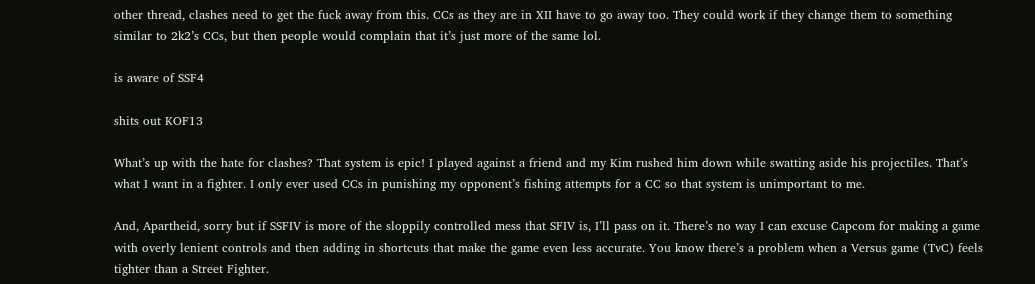other thread, clashes need to get the fuck away from this. CCs as they are in XII have to go away too. They could work if they change them to something similar to 2k2’s CCs, but then people would complain that it’s just more of the same lol.

is aware of SSF4

shits out KOF13

What’s up with the hate for clashes? That system is epic! I played against a friend and my Kim rushed him down while swatting aside his projectiles. That’s what I want in a fighter. I only ever used CCs in punishing my opponent’s fishing attempts for a CC so that system is unimportant to me.

And, Apartheid, sorry but if SSFIV is more of the sloppily controlled mess that SFIV is, I’ll pass on it. There’s no way I can excuse Capcom for making a game with overly lenient controls and then adding in shortcuts that make the game even less accurate. You know there’s a problem when a Versus game (TvC) feels tighter than a Street Fighter.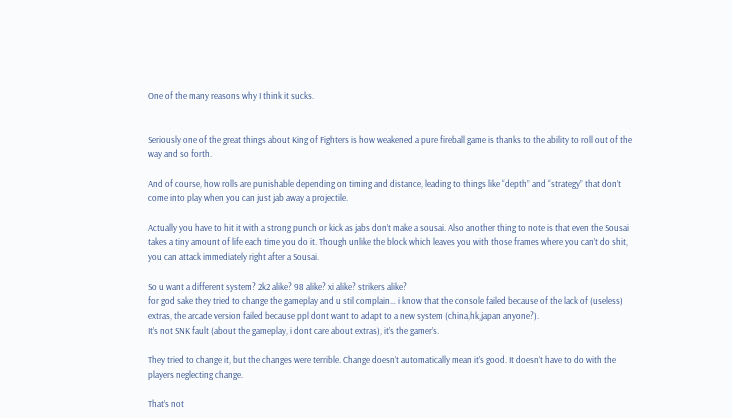One of the many reasons why I think it sucks.


Seriously one of the great things about King of Fighters is how weakened a pure fireball game is thanks to the ability to roll out of the way and so forth.

And of course, how rolls are punishable depending on timing and distance, leading to things like “depth” and “strategy” that don’t come into play when you can just jab away a projectile.

Actually you have to hit it with a strong punch or kick as jabs don’t make a sousai. Also another thing to note is that even the Sousai takes a tiny amount of life each time you do it. Though unlike the block which leaves you with those frames where you can’t do shit, you can attack immediately right after a Sousai.

So u want a different system? 2k2 alike? 98 alike? xi alike? strikers alike?
for god sake they tried to change the gameplay and u stil complain… i know that the console failed because of the lack of (useless) extras, the arcade version failed because ppl dont want to adapt to a new system (china,hk,japan anyone?).
It’s not SNK fault (about the gameplay, i dont care about extras), it’s the gamer’s.

They tried to change it, but the changes were terrible. Change doesn’t automatically mean it’s good. It doesn’t have to do with the players neglecting change.

That’s not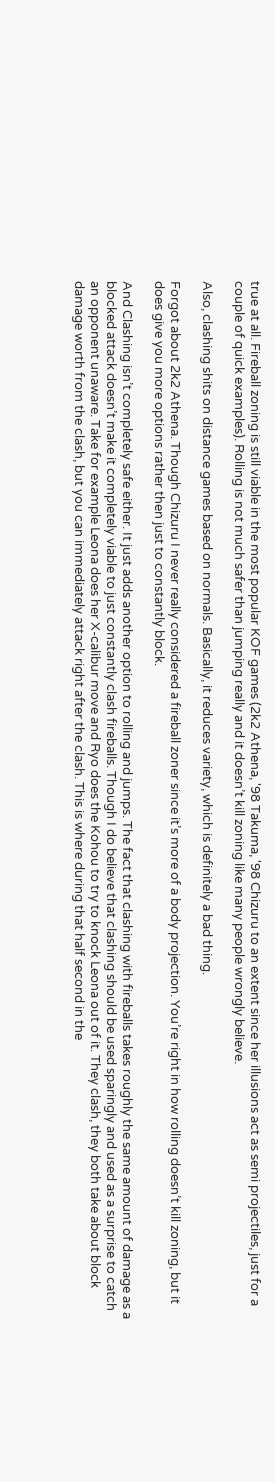true at all. Fireball zoning is still viable in the most popular KOF games (2k2 Athena, '98 Takuma, '98 Chizuru to an extent since her illusions act as semi projectiles, just for a couple of quick examples). Rolling is not much safer than jumping really and it doesn’t kill zoning like many people wrongly believe.

Also, clashing shits on distance games based on normals. Basically, it reduces variety, which is definitely a bad thing.

Forgot about 2k2 Athena. Though Chizuru I never really considered a fireball zoner since it’s more of a body projection. You’re right in how rolling doesn’t kill zoning, but it does give you more options rather then just to constantly block.

And Clashing isn’t completely safe either. It just adds another option to rolling and jumps. The fact that clashing with fireballs takes roughly the same amount of damage as a blocked attack doesn’t make it completely viable to just constantly clash fireballs. Though I do believe that clashing should be used sparingly and used as a surprise to catch an opponent unaware. Take for example Leona does her X-calibur move and Ryo does the Kohou to try to knock Leona out of it. They clash, they both take about block damage worth from the clash, but you can immediately attack right after the clash. This is where during that half second in the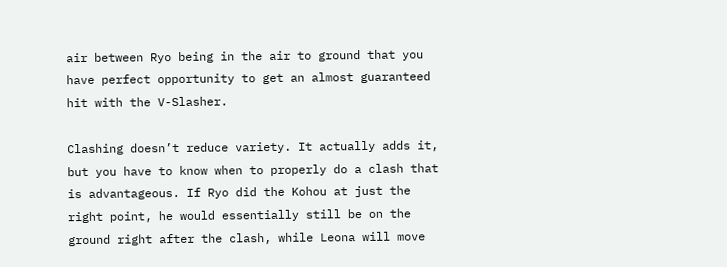air between Ryo being in the air to ground that you have perfect opportunity to get an almost guaranteed hit with the V-Slasher.

Clashing doesn’t reduce variety. It actually adds it, but you have to know when to properly do a clash that is advantageous. If Ryo did the Kohou at just the right point, he would essentially still be on the ground right after the clash, while Leona will move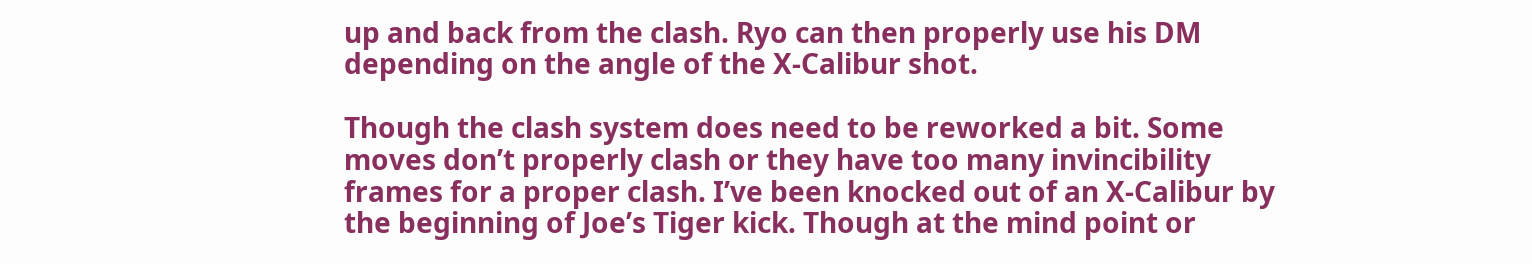up and back from the clash. Ryo can then properly use his DM depending on the angle of the X-Calibur shot.

Though the clash system does need to be reworked a bit. Some moves don’t properly clash or they have too many invincibility frames for a proper clash. I’ve been knocked out of an X-Calibur by the beginning of Joe’s Tiger kick. Though at the mind point or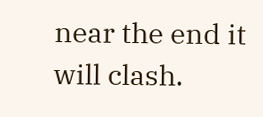near the end it will clash.